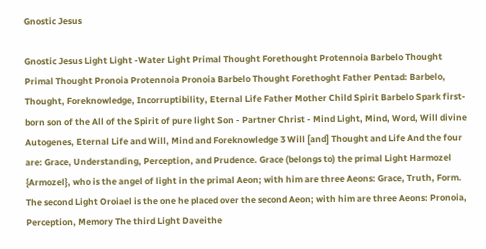Gnostic Jesus

Gnostic Jesus Light Light -Water Light Primal Thought Forethought Protennoia Barbelo Thought Primal Thought Pronoia Protennoia Pronoia Barbelo Thought Forethoght Father Pentad: Barbelo, Thought, Foreknowledge, Incorruptibility, Eternal Life Father Mother Child Spirit Barbelo Spark first-born son of the All of the Spirit of pure light Son - Partner Christ - Mind Light, Mind, Word, Will divine Autogenes, Eternal Life and Will, Mind and Foreknowledge 3 Will [and] Thought and Life And the four are: Grace, Understanding, Perception, and Prudence. Grace (belongs to) the primal Light Harmozel {Armozel}, who is the angel of light in the primal Aeon; with him are three Aeons: Grace, Truth, Form. The second Light Oroiael is the one he placed over the second Aeon; with him are three Aeons: Pronoia, Perception, Memory The third Light Daveithe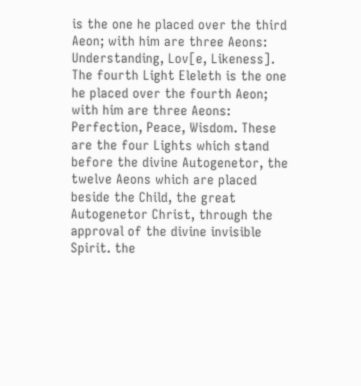is the one he placed over the third Aeon; with him are three Aeons: Understanding, Lov[e, Likeness]. The fourth Light Eleleth is the one he placed over the fourth Aeon; with him are three Aeons: Perfection, Peace, Wisdom. These are the four Lights which stand before the divine Autogenetor, the twelve Aeons which are placed beside the Child, the great Autogenetor Christ, through the approval of the divine invisible Spirit. the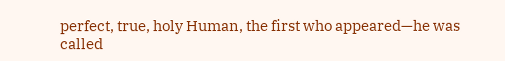perfect, true, holy Human, the first who appeared—he was called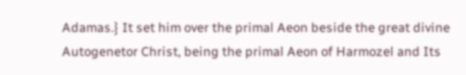Adamas.} It set him over the primal Aeon beside the great divine Autogenetor Christ, being the primal Aeon of Harmozel and Its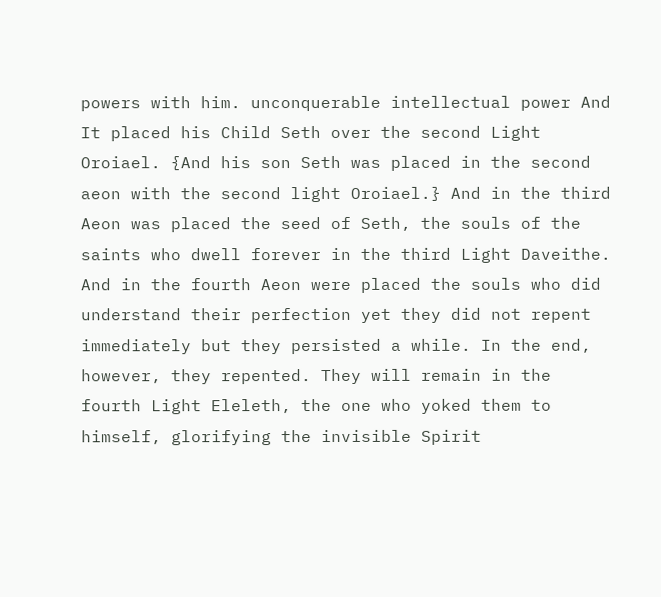powers with him. unconquerable intellectual power And It placed his Child Seth over the second Light Oroiael. {And his son Seth was placed in the second aeon with the second light Oroiael.} And in the third Aeon was placed the seed of Seth, the souls of the saints who dwell forever in the third Light Daveithe. And in the fourth Aeon were placed the souls who did understand their perfection yet they did not repent immediately but they persisted a while. In the end, however, they repented. They will remain in the fourth Light Eleleth, the one who yoked them to himself, glorifying the invisible Spirit